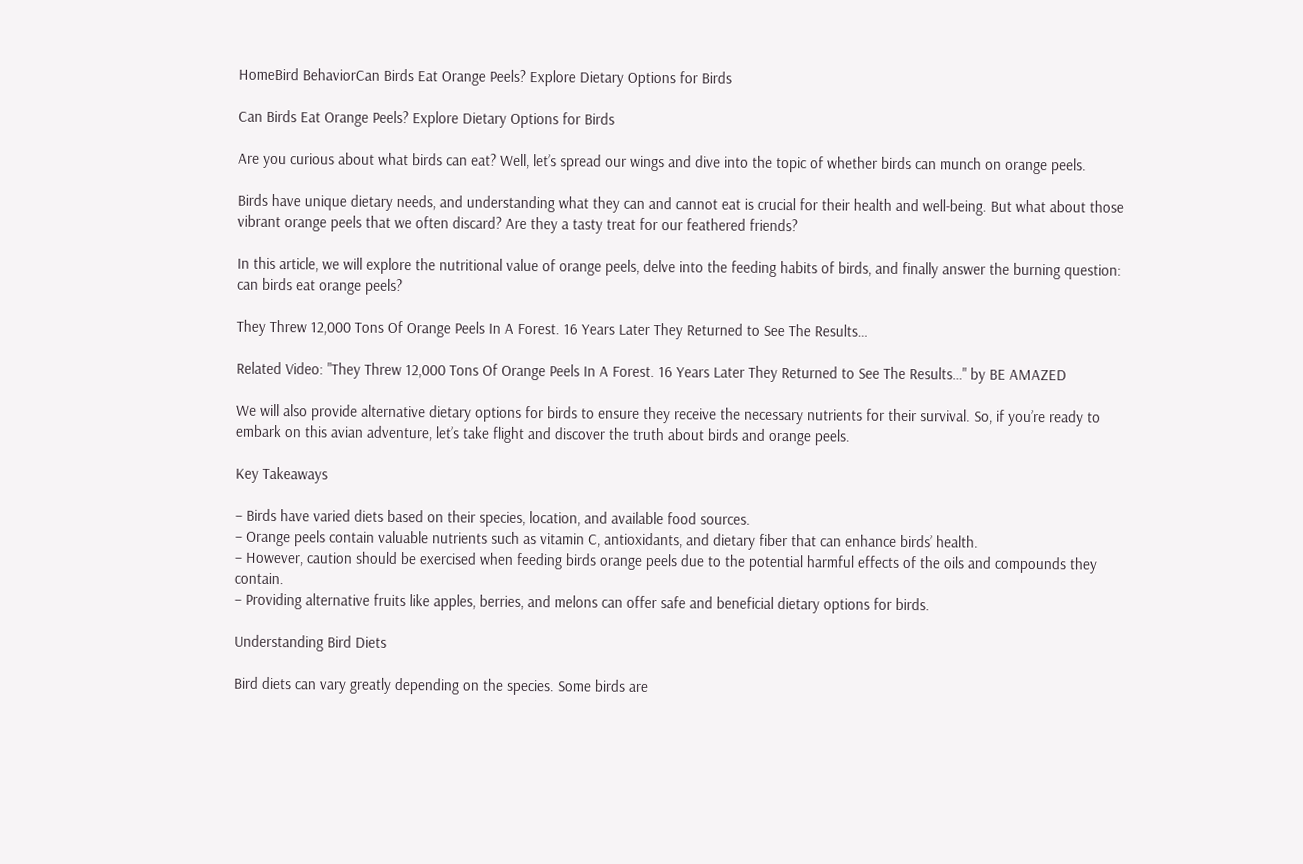HomeBird BehaviorCan Birds Eat Orange Peels? Explore Dietary Options for Birds

Can Birds Eat Orange Peels? Explore Dietary Options for Birds

Are you curious about what birds can eat? Well, let’s spread our wings and dive into the topic of whether birds can munch on orange peels.

Birds have unique dietary needs, and understanding what they can and cannot eat is crucial for their health and well-being. But what about those vibrant orange peels that we often discard? Are they a tasty treat for our feathered friends?

In this article, we will explore the nutritional value of orange peels, delve into the feeding habits of birds, and finally answer the burning question: can birds eat orange peels?

They Threw 12,000 Tons Of Orange Peels In A Forest. 16 Years Later They Returned to See The Results…

Related Video: "They Threw 12,000 Tons Of Orange Peels In A Forest. 16 Years Later They Returned to See The Results…" by BE AMAZED

We will also provide alternative dietary options for birds to ensure they receive the necessary nutrients for their survival. So, if you’re ready to embark on this avian adventure, let’s take flight and discover the truth about birds and orange peels.

Key Takeaways

– Birds have varied diets based on their species, location, and available food sources.
– Orange peels contain valuable nutrients such as vitamin C, antioxidants, and dietary fiber that can enhance birds’ health.
– However, caution should be exercised when feeding birds orange peels due to the potential harmful effects of the oils and compounds they contain.
– Providing alternative fruits like apples, berries, and melons can offer safe and beneficial dietary options for birds.

Understanding Bird Diets

Bird diets can vary greatly depending on the species. Some birds are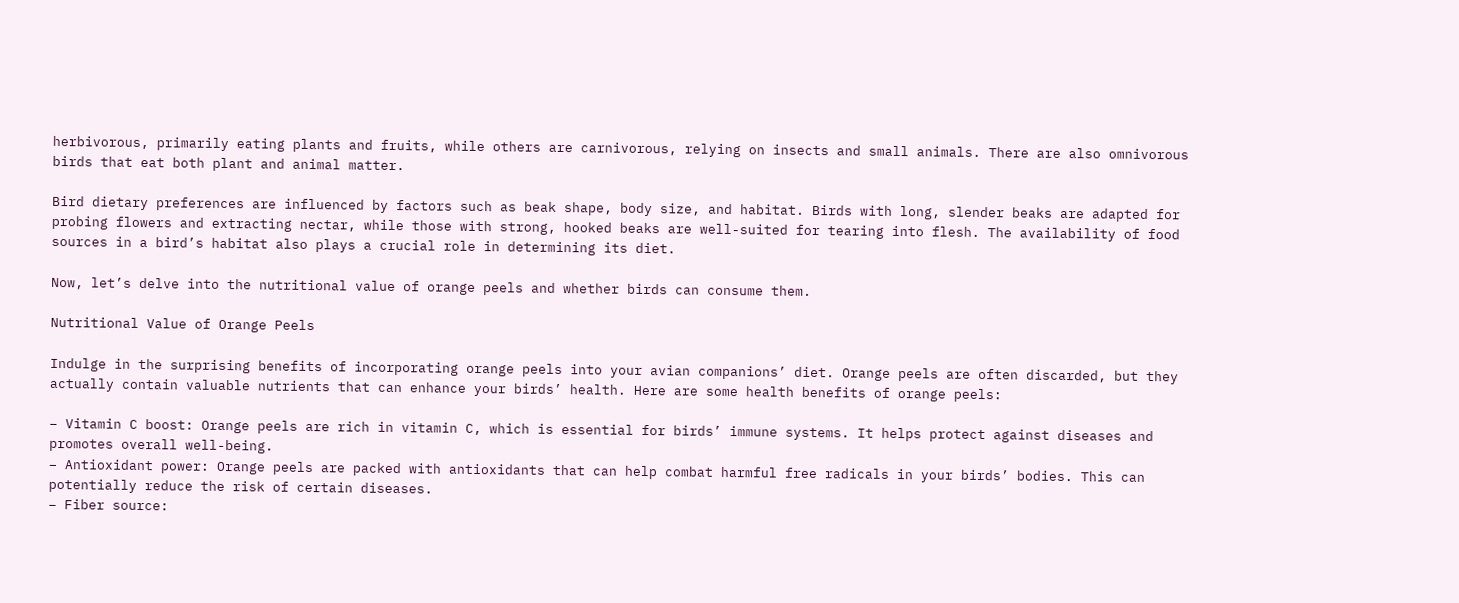herbivorous, primarily eating plants and fruits, while others are carnivorous, relying on insects and small animals. There are also omnivorous birds that eat both plant and animal matter.

Bird dietary preferences are influenced by factors such as beak shape, body size, and habitat. Birds with long, slender beaks are adapted for probing flowers and extracting nectar, while those with strong, hooked beaks are well-suited for tearing into flesh. The availability of food sources in a bird’s habitat also plays a crucial role in determining its diet.

Now, let’s delve into the nutritional value of orange peels and whether birds can consume them.

Nutritional Value of Orange Peels

Indulge in the surprising benefits of incorporating orange peels into your avian companions’ diet. Orange peels are often discarded, but they actually contain valuable nutrients that can enhance your birds’ health. Here are some health benefits of orange peels:

– Vitamin C boost: Orange peels are rich in vitamin C, which is essential for birds’ immune systems. It helps protect against diseases and promotes overall well-being.
– Antioxidant power: Orange peels are packed with antioxidants that can help combat harmful free radicals in your birds’ bodies. This can potentially reduce the risk of certain diseases.
– Fiber source: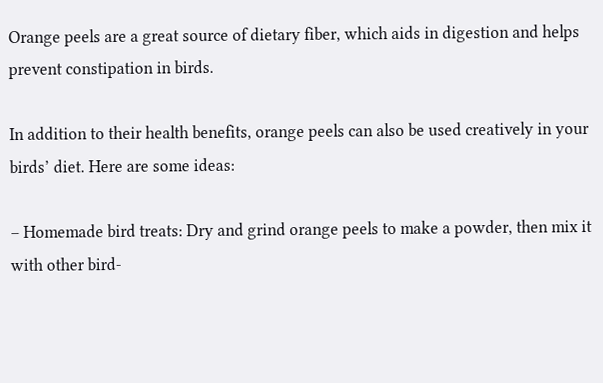Orange peels are a great source of dietary fiber, which aids in digestion and helps prevent constipation in birds.

In addition to their health benefits, orange peels can also be used creatively in your birds’ diet. Here are some ideas:

– Homemade bird treats: Dry and grind orange peels to make a powder, then mix it with other bird-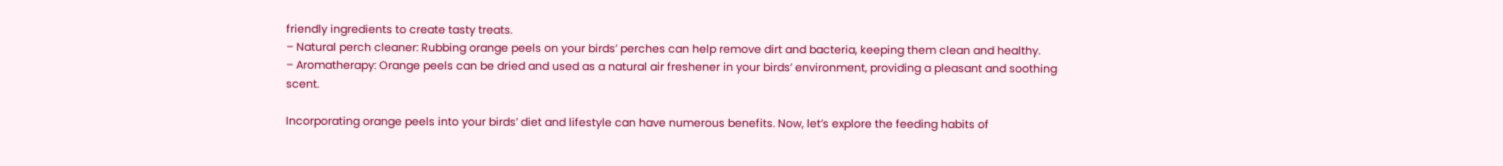friendly ingredients to create tasty treats.
– Natural perch cleaner: Rubbing orange peels on your birds’ perches can help remove dirt and bacteria, keeping them clean and healthy.
– Aromatherapy: Orange peels can be dried and used as a natural air freshener in your birds’ environment, providing a pleasant and soothing scent.

Incorporating orange peels into your birds’ diet and lifestyle can have numerous benefits. Now, let’s explore the feeding habits of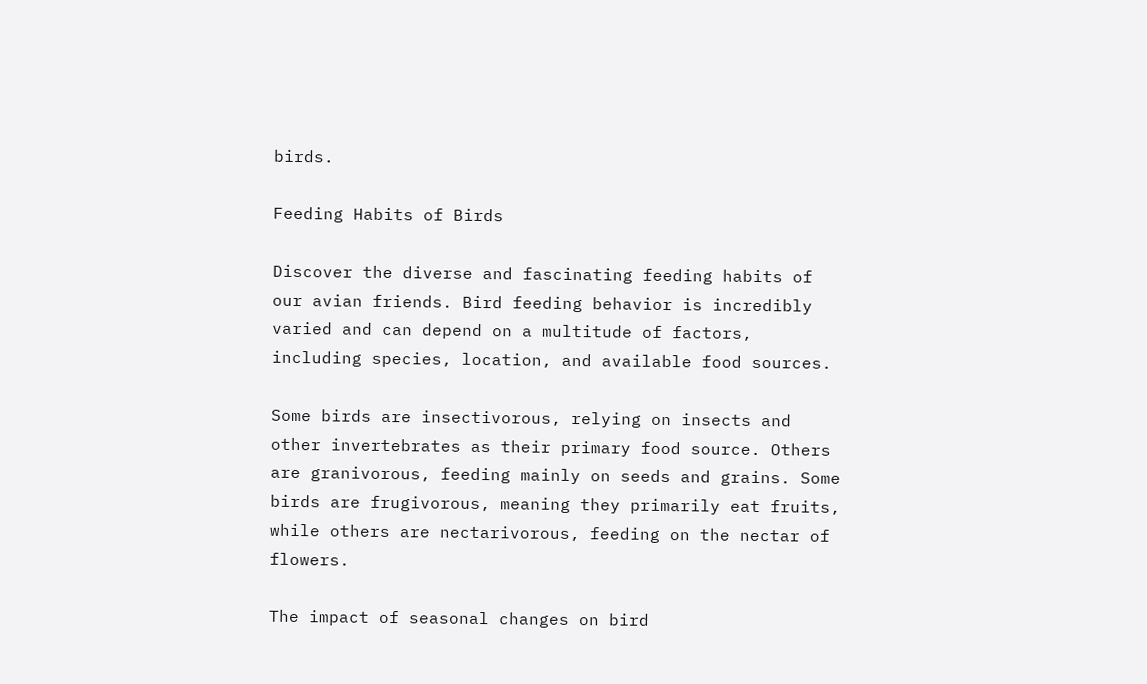birds.

Feeding Habits of Birds

Discover the diverse and fascinating feeding habits of our avian friends. Bird feeding behavior is incredibly varied and can depend on a multitude of factors, including species, location, and available food sources.

Some birds are insectivorous, relying on insects and other invertebrates as their primary food source. Others are granivorous, feeding mainly on seeds and grains. Some birds are frugivorous, meaning they primarily eat fruits, while others are nectarivorous, feeding on the nectar of flowers.

The impact of seasonal changes on bird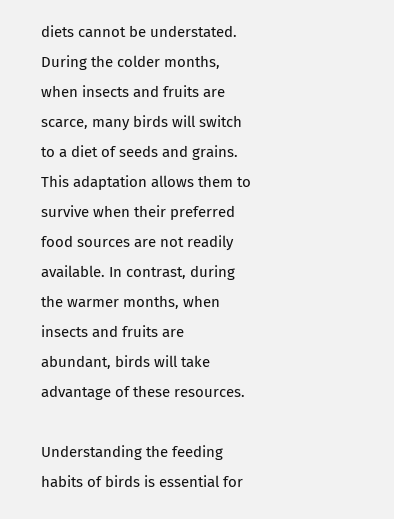diets cannot be understated. During the colder months, when insects and fruits are scarce, many birds will switch to a diet of seeds and grains. This adaptation allows them to survive when their preferred food sources are not readily available. In contrast, during the warmer months, when insects and fruits are abundant, birds will take advantage of these resources.

Understanding the feeding habits of birds is essential for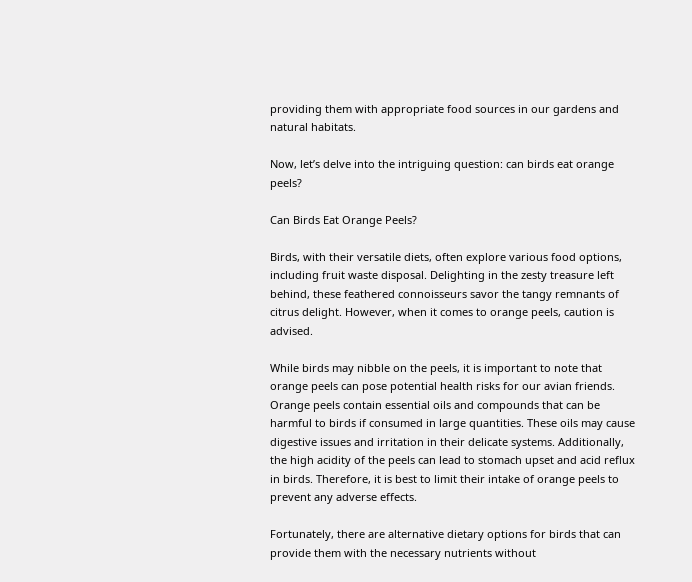providing them with appropriate food sources in our gardens and natural habitats.

Now, let’s delve into the intriguing question: can birds eat orange peels?

Can Birds Eat Orange Peels?

Birds, with their versatile diets, often explore various food options, including fruit waste disposal. Delighting in the zesty treasure left behind, these feathered connoisseurs savor the tangy remnants of citrus delight. However, when it comes to orange peels, caution is advised.

While birds may nibble on the peels, it is important to note that orange peels can pose potential health risks for our avian friends. Orange peels contain essential oils and compounds that can be harmful to birds if consumed in large quantities. These oils may cause digestive issues and irritation in their delicate systems. Additionally, the high acidity of the peels can lead to stomach upset and acid reflux in birds. Therefore, it is best to limit their intake of orange peels to prevent any adverse effects.

Fortunately, there are alternative dietary options for birds that can provide them with the necessary nutrients without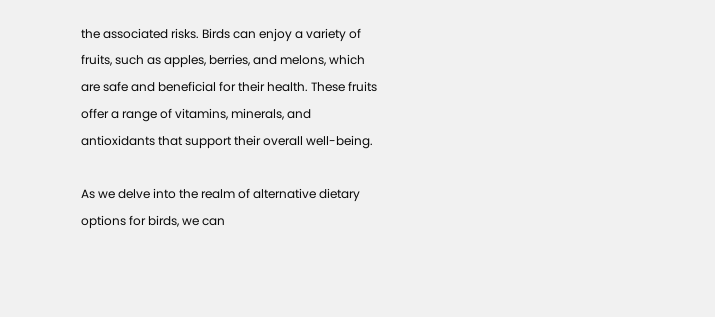the associated risks. Birds can enjoy a variety of fruits, such as apples, berries, and melons, which are safe and beneficial for their health. These fruits offer a range of vitamins, minerals, and antioxidants that support their overall well-being.

As we delve into the realm of alternative dietary options for birds, we can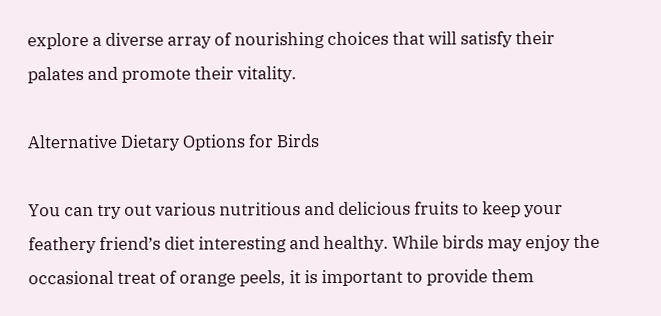explore a diverse array of nourishing choices that will satisfy their palates and promote their vitality.

Alternative Dietary Options for Birds

You can try out various nutritious and delicious fruits to keep your feathery friend’s diet interesting and healthy. While birds may enjoy the occasional treat of orange peels, it is important to provide them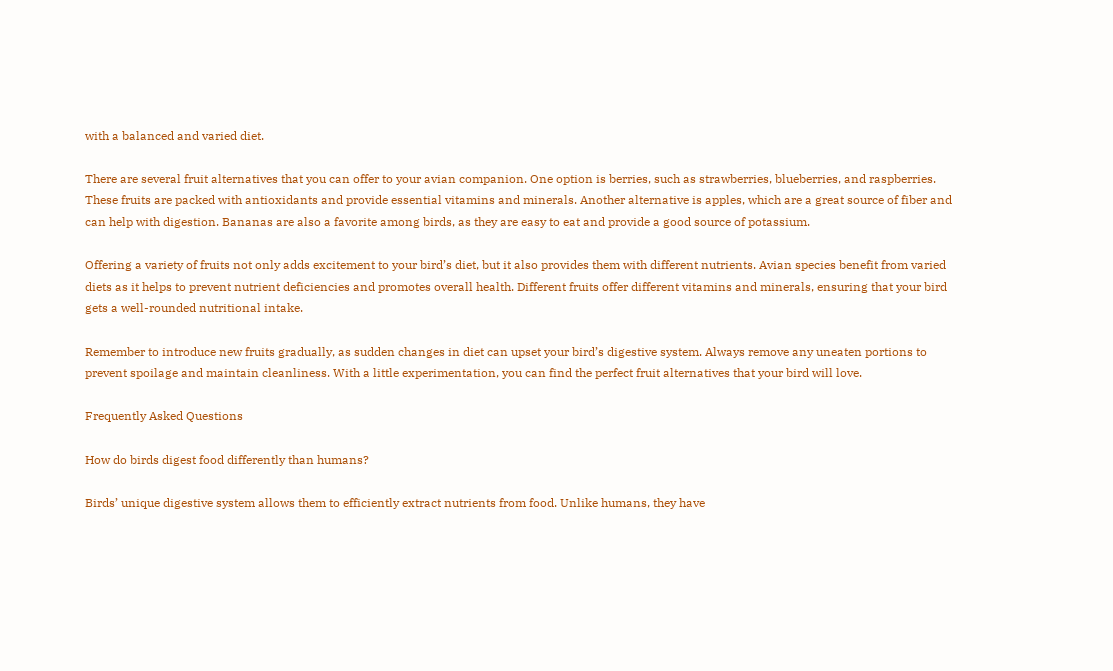with a balanced and varied diet.

There are several fruit alternatives that you can offer to your avian companion. One option is berries, such as strawberries, blueberries, and raspberries. These fruits are packed with antioxidants and provide essential vitamins and minerals. Another alternative is apples, which are a great source of fiber and can help with digestion. Bananas are also a favorite among birds, as they are easy to eat and provide a good source of potassium.

Offering a variety of fruits not only adds excitement to your bird’s diet, but it also provides them with different nutrients. Avian species benefit from varied diets as it helps to prevent nutrient deficiencies and promotes overall health. Different fruits offer different vitamins and minerals, ensuring that your bird gets a well-rounded nutritional intake.

Remember to introduce new fruits gradually, as sudden changes in diet can upset your bird’s digestive system. Always remove any uneaten portions to prevent spoilage and maintain cleanliness. With a little experimentation, you can find the perfect fruit alternatives that your bird will love.

Frequently Asked Questions

How do birds digest food differently than humans?

Birds’ unique digestive system allows them to efficiently extract nutrients from food. Unlike humans, they have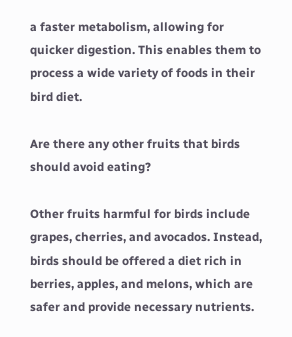a faster metabolism, allowing for quicker digestion. This enables them to process a wide variety of foods in their bird diet.

Are there any other fruits that birds should avoid eating?

Other fruits harmful for birds include grapes, cherries, and avocados. Instead, birds should be offered a diet rich in berries, apples, and melons, which are safer and provide necessary nutrients.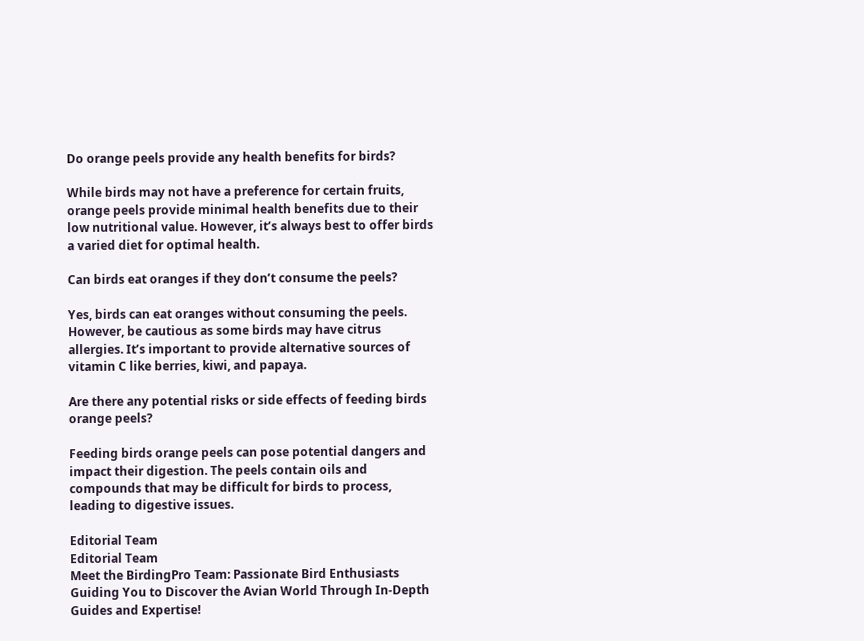Do orange peels provide any health benefits for birds?

While birds may not have a preference for certain fruits, orange peels provide minimal health benefits due to their low nutritional value. However, it’s always best to offer birds a varied diet for optimal health.

Can birds eat oranges if they don’t consume the peels?

Yes, birds can eat oranges without consuming the peels. However, be cautious as some birds may have citrus allergies. It’s important to provide alternative sources of vitamin C like berries, kiwi, and papaya.

Are there any potential risks or side effects of feeding birds orange peels?

Feeding birds orange peels can pose potential dangers and impact their digestion. The peels contain oils and compounds that may be difficult for birds to process, leading to digestive issues.

Editorial Team
Editorial Team
Meet the BirdingPro Team: Passionate Bird Enthusiasts Guiding You to Discover the Avian World Through In-Depth Guides and Expertise!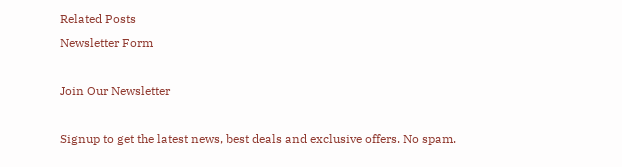Related Posts
Newsletter Form

Join Our Newsletter

Signup to get the latest news, best deals and exclusive offers. No spam.